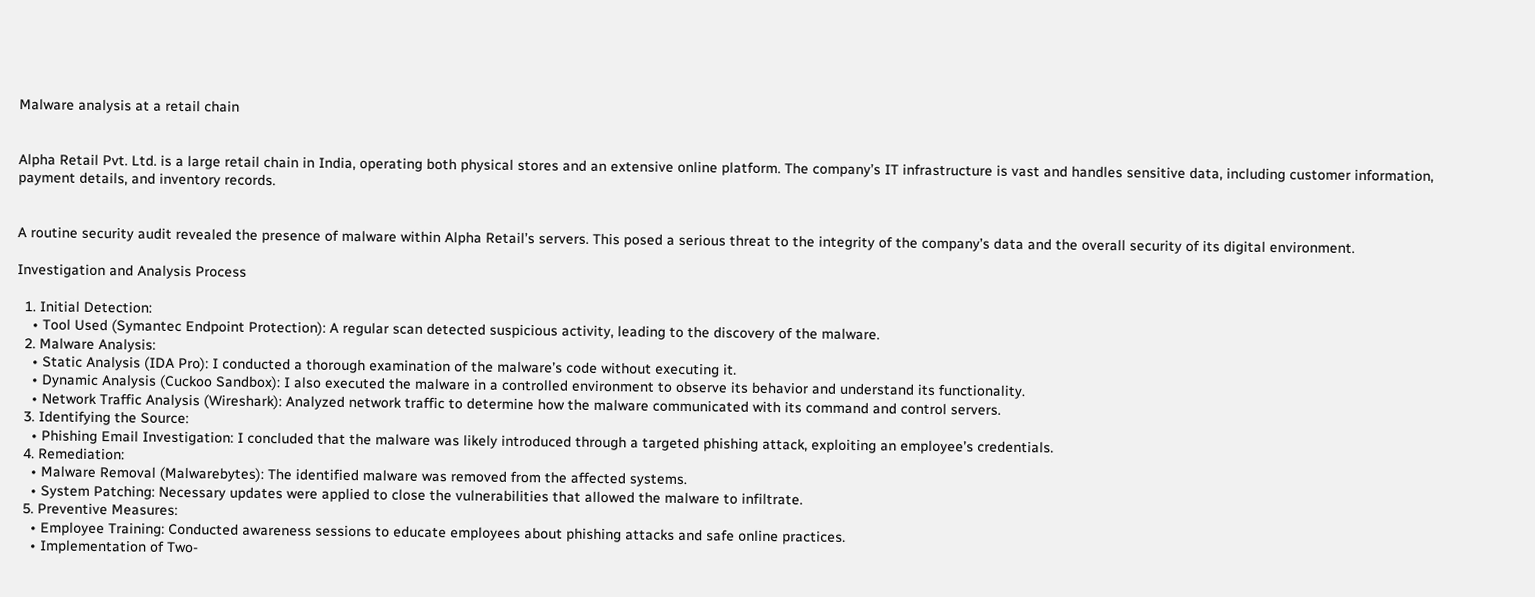Malware analysis at a retail chain


Alpha Retail Pvt. Ltd. is a large retail chain in India, operating both physical stores and an extensive online platform. The company’s IT infrastructure is vast and handles sensitive data, including customer information, payment details, and inventory records.


A routine security audit revealed the presence of malware within Alpha Retail’s servers. This posed a serious threat to the integrity of the company’s data and the overall security of its digital environment.

Investigation and Analysis Process

  1. Initial Detection:
    • Tool Used (Symantec Endpoint Protection): A regular scan detected suspicious activity, leading to the discovery of the malware.
  2. Malware Analysis:
    • Static Analysis (IDA Pro): I conducted a thorough examination of the malware’s code without executing it.
    • Dynamic Analysis (Cuckoo Sandbox): I also executed the malware in a controlled environment to observe its behavior and understand its functionality.
    • Network Traffic Analysis (Wireshark): Analyzed network traffic to determine how the malware communicated with its command and control servers.
  3. Identifying the Source:
    • Phishing Email Investigation: I concluded that the malware was likely introduced through a targeted phishing attack, exploiting an employee’s credentials.
  4. Remediation:
    • Malware Removal (Malwarebytes): The identified malware was removed from the affected systems.
    • System Patching: Necessary updates were applied to close the vulnerabilities that allowed the malware to infiltrate.
  5. Preventive Measures:
    • Employee Training: Conducted awareness sessions to educate employees about phishing attacks and safe online practices.
    • Implementation of Two-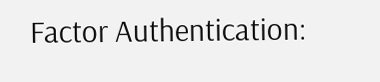Factor Authentication: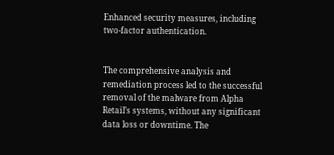Enhanced security measures, including two-factor authentication.


The comprehensive analysis and remediation process led to the successful removal of the malware from Alpha Retail’s systems, without any significant data loss or downtime. The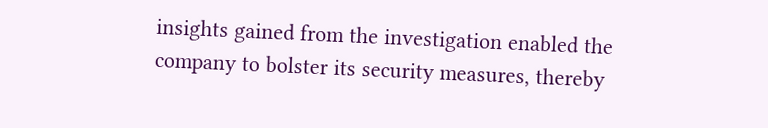insights gained from the investigation enabled the company to bolster its security measures, thereby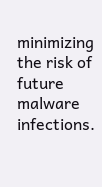minimizing the risk of future malware infections.